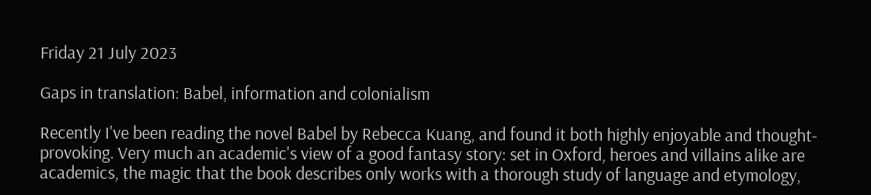Friday 21 July 2023

Gaps in translation: Babel, information and colonialism

Recently I've been reading the novel Babel by Rebecca Kuang, and found it both highly enjoyable and thought-provoking. Very much an academic's view of a good fantasy story: set in Oxford, heroes and villains alike are academics, the magic that the book describes only works with a thorough study of language and etymology,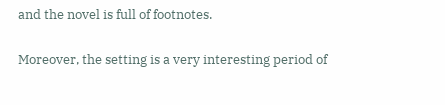and the novel is full of footnotes.

Moreover, the setting is a very interesting period of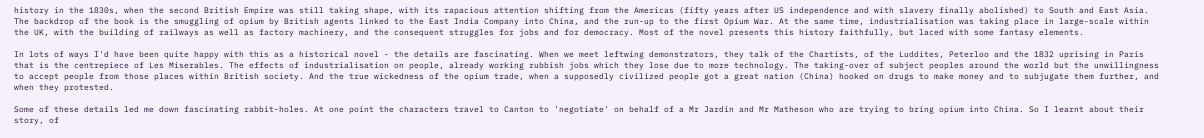history in the 1830s, when the second British Empire was still taking shape, with its rapacious attention shifting from the Americas (fifty years after US independence and with slavery finally abolished) to South and East Asia. The backdrop of the book is the smuggling of opium by British agents linked to the East India Company into China, and the run-up to the first Opium War. At the same time, industrialisation was taking place in large-scale within the UK, with the building of railways as well as factory machinery, and the consequent struggles for jobs and for democracy. Most of the novel presents this history faithfully, but laced with some fantasy elements.

In lots of ways I'd have been quite happy with this as a historical novel - the details are fascinating. When we meet leftwing demonstrators, they talk of the Chartists, of the Luddites, Peterloo and the 1832 uprising in Paris that is the centrepiece of Les Miserables. The effects of industrialisation on people, already working rubbish jobs which they lose due to more technology. The taking-over of subject peoples around the world but the unwillingness to accept people from those places within British society. And the true wickedness of the opium trade, when a supposedly civilized people got a great nation (China) hooked on drugs to make money and to subjugate them further, and when they protested.

Some of these details led me down fascinating rabbit-holes. At one point the characters travel to Canton to 'negotiate' on behalf of a Mr Jardin and Mr Matheson who are trying to bring opium into China. So I learnt about their story, of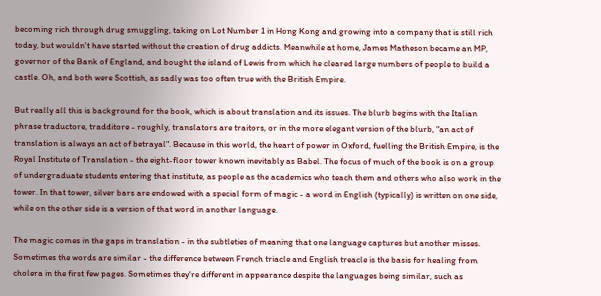becoming rich through drug smuggling, taking on Lot Number 1 in Hong Kong and growing into a company that is still rich today, but wouldn't have started without the creation of drug addicts. Meanwhile at home, James Matheson became an MP, governor of the Bank of England, and bought the island of Lewis from which he cleared large numbers of people to build a castle. Oh, and both were Scottish, as sadly was too often true with the British Empire.

But really all this is background for the book, which is about translation and its issues. The blurb begins with the Italian phrase traductore, tradditore - roughly, translators are traitors, or in the more elegant version of the blurb, "an act of translation is always an act of betrayal". Because in this world, the heart of power in Oxford, fuelling the British Empire, is the Royal Institute of Translation - the eight-floor tower known inevitably as Babel. The focus of much of the book is on a group of undergraduate students entering that institute, as people as the academics who teach them and others who also work in the tower. In that tower, silver bars are endowed with a special form of magic - a word in English (typically) is written on one side, while on the other side is a version of that word in another language.

The magic comes in the gaps in translation - in the subtleties of meaning that one language captures but another misses. Sometimes the words are similar - the difference between French triacle and English treacle is the basis for healing from cholera in the first few pages. Sometimes they're different in appearance despite the languages being similar, such as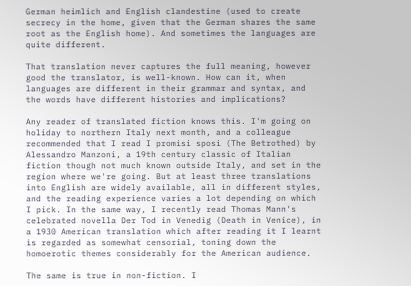German heimlich and English clandestine (used to create secrecy in the home, given that the German shares the same root as the English home). And sometimes the languages are quite different.

That translation never captures the full meaning, however good the translator, is well-known. How can it, when languages are different in their grammar and syntax, and the words have different histories and implications?

Any reader of translated fiction knows this. I'm going on holiday to northern Italy next month, and a colleague recommended that I read I promisi sposi (The Betrothed) by Alessandro Manzoni, a 19th century classic of Italian fiction though not much known outside Italy, and set in the region where we're going. But at least three translations into English are widely available, all in different styles, and the reading experience varies a lot depending on which I pick. In the same way, I recently read Thomas Mann's celebrated novella Der Tod in Venedig (Death in Venice), in a 1930 American translation which after reading it I learnt is regarded as somewhat censorial, toning down the homoerotic themes considerably for the American audience.

The same is true in non-fiction. I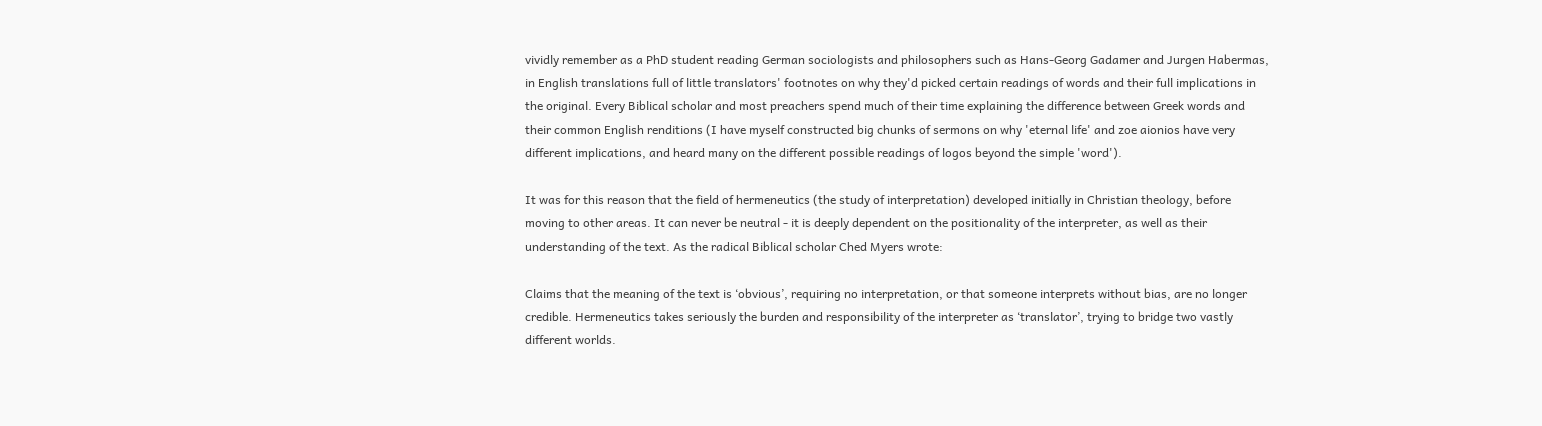vividly remember as a PhD student reading German sociologists and philosophers such as Hans-Georg Gadamer and Jurgen Habermas, in English translations full of little translators' footnotes on why they'd picked certain readings of words and their full implications in the original. Every Biblical scholar and most preachers spend much of their time explaining the difference between Greek words and their common English renditions (I have myself constructed big chunks of sermons on why 'eternal life' and zoe aionios have very different implications, and heard many on the different possible readings of logos beyond the simple 'word').

It was for this reason that the field of hermeneutics (the study of interpretation) developed initially in Christian theology, before moving to other areas. It can never be neutral - it is deeply dependent on the positionality of the interpreter, as well as their understanding of the text. As the radical Biblical scholar Ched Myers wrote:

Claims that the meaning of the text is ‘obvious’, requiring no interpretation, or that someone interprets without bias, are no longer credible. Hermeneutics takes seriously the burden and responsibility of the interpreter as ‘translator’, trying to bridge two vastly different worlds.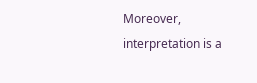Moreover, interpretation is a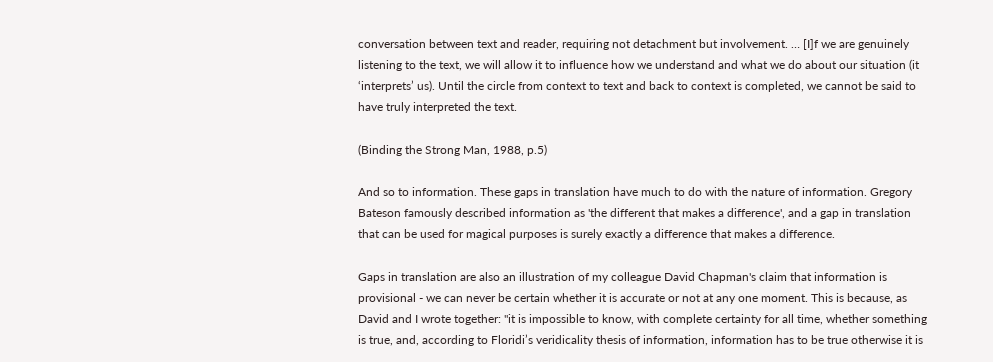conversation between text and reader, requiring not detachment but involvement. … [I]f we are genuinely listening to the text, we will allow it to influence how we understand and what we do about our situation (it ‘interprets’ us). Until the circle from context to text and back to context is completed, we cannot be said to have truly interpreted the text.

(Binding the Strong Man, 1988, p.5)

And so to information. These gaps in translation have much to do with the nature of information. Gregory Bateson famously described information as 'the different that makes a difference', and a gap in translation that can be used for magical purposes is surely exactly a difference that makes a difference.

Gaps in translation are also an illustration of my colleague David Chapman's claim that information is provisional - we can never be certain whether it is accurate or not at any one moment. This is because, as David and I wrote together: "it is impossible to know, with complete certainty for all time, whether something is true, and, according to Floridi’s veridicality thesis of information, information has to be true otherwise it is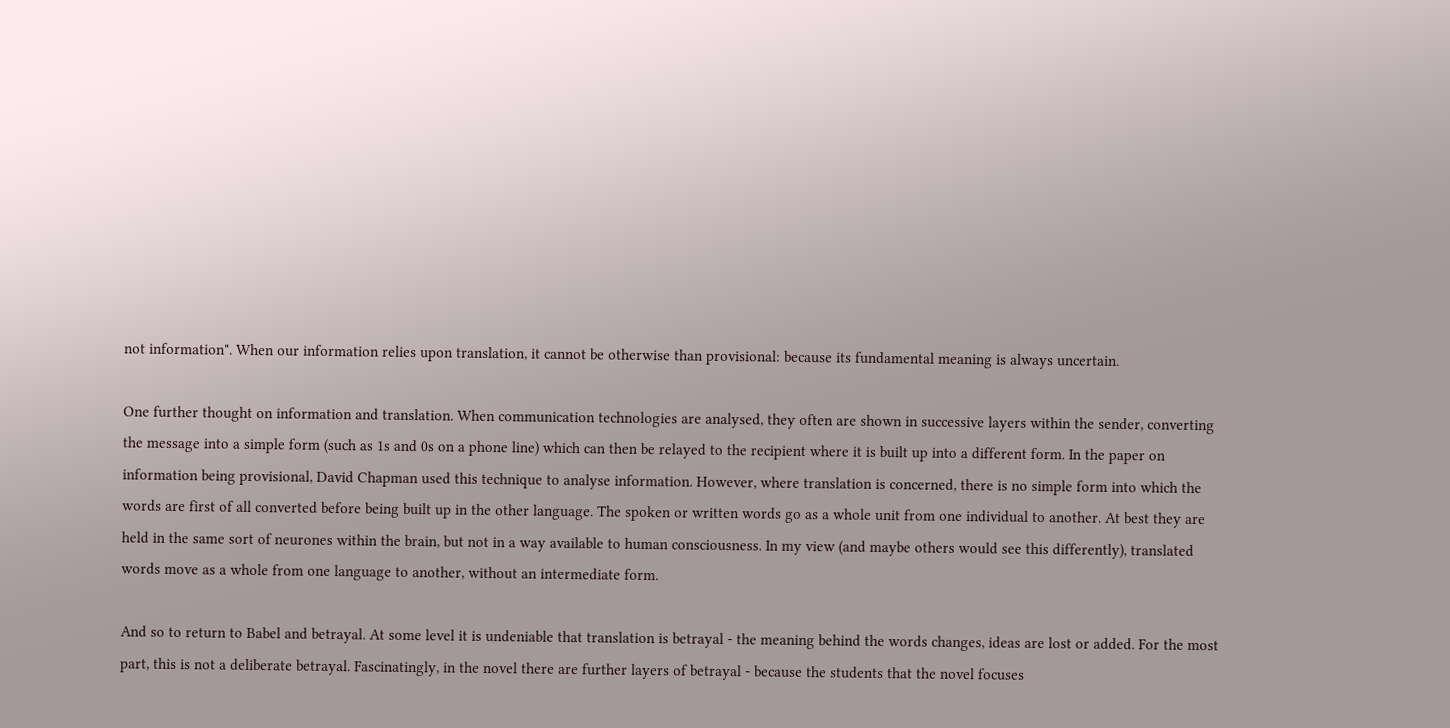not information". When our information relies upon translation, it cannot be otherwise than provisional: because its fundamental meaning is always uncertain.

One further thought on information and translation. When communication technologies are analysed, they often are shown in successive layers within the sender, converting the message into a simple form (such as 1s and 0s on a phone line) which can then be relayed to the recipient where it is built up into a different form. In the paper on information being provisional, David Chapman used this technique to analyse information. However, where translation is concerned, there is no simple form into which the words are first of all converted before being built up in the other language. The spoken or written words go as a whole unit from one individual to another. At best they are held in the same sort of neurones within the brain, but not in a way available to human consciousness. In my view (and maybe others would see this differently), translated words move as a whole from one language to another, without an intermediate form.

And so to return to Babel and betrayal. At some level it is undeniable that translation is betrayal - the meaning behind the words changes, ideas are lost or added. For the most part, this is not a deliberate betrayal. Fascinatingly, in the novel there are further layers of betrayal - because the students that the novel focuses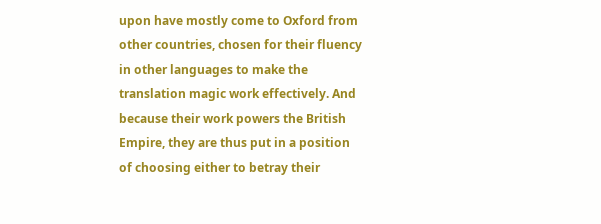upon have mostly come to Oxford from other countries, chosen for their fluency in other languages to make the translation magic work effectively. And because their work powers the British Empire, they are thus put in a position of choosing either to betray their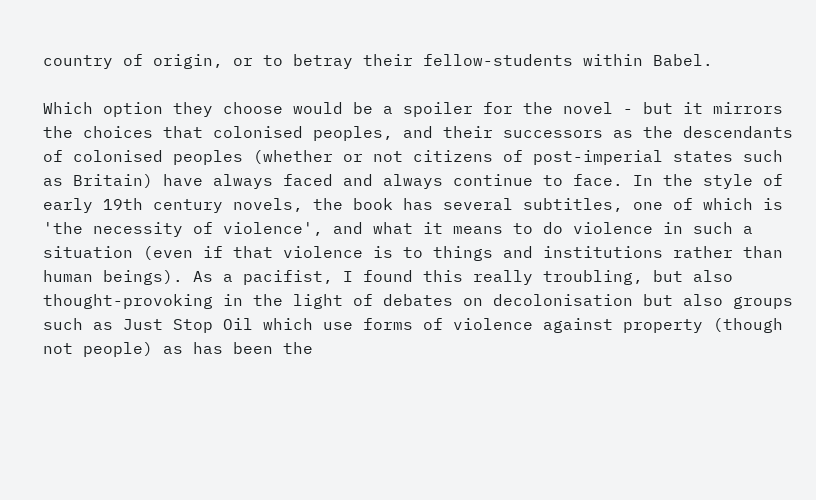country of origin, or to betray their fellow-students within Babel.

Which option they choose would be a spoiler for the novel - but it mirrors the choices that colonised peoples, and their successors as the descendants of colonised peoples (whether or not citizens of post-imperial states such as Britain) have always faced and always continue to face. In the style of early 19th century novels, the book has several subtitles, one of which is 'the necessity of violence', and what it means to do violence in such a situation (even if that violence is to things and institutions rather than human beings). As a pacifist, I found this really troubling, but also thought-provoking in the light of debates on decolonisation but also groups such as Just Stop Oil which use forms of violence against property (though not people) as has been the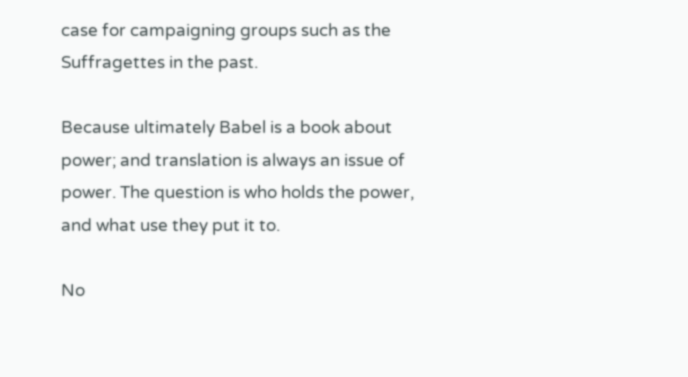case for campaigning groups such as the Suffragettes in the past.

Because ultimately Babel is a book about power; and translation is always an issue of power. The question is who holds the power, and what use they put it to.

No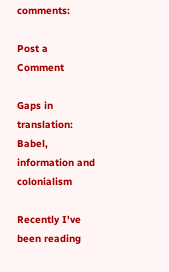comments:

Post a Comment

Gaps in translation: Babel, information and colonialism

Recently I've been reading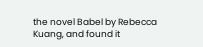the novel Babel by Rebecca Kuang, and found it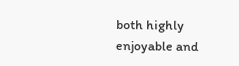both highly enjoyable and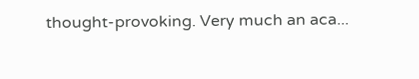thought-provoking. Very much an aca...